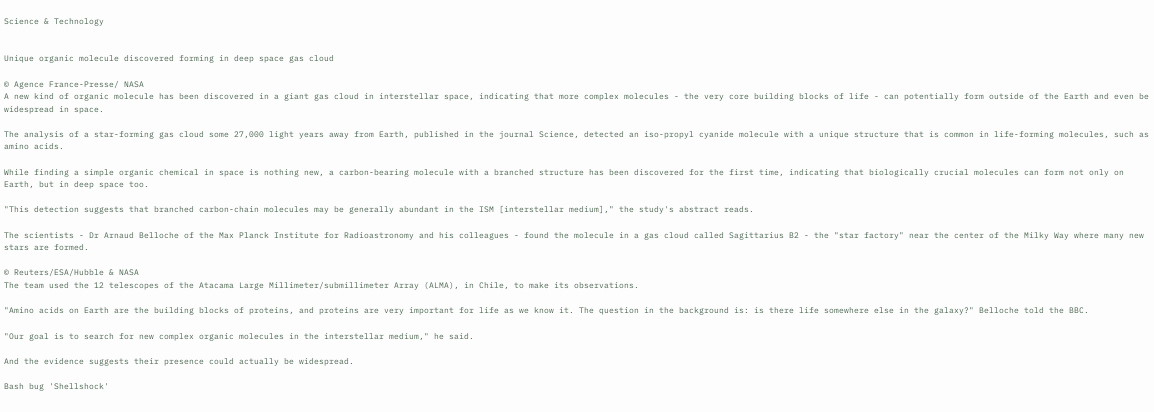Science & Technology


Unique organic molecule discovered forming in deep space gas cloud

© Agence France-Presse/ NASA
A new kind of organic molecule has been discovered in a giant gas cloud in interstellar space, indicating that more complex molecules - the very core building blocks of life - can potentially form outside of the Earth and even be widespread in space.

The analysis of a star-forming gas cloud some 27,000 light years away from Earth, published in the journal Science, detected an iso-propyl cyanide molecule with a unique structure that is common in life-forming molecules, such as amino acids.

While finding a simple organic chemical in space is nothing new, a carbon-bearing molecule with a branched structure has been discovered for the first time, indicating that biologically crucial molecules can form not only on Earth, but in deep space too.

"This detection suggests that branched carbon-chain molecules may be generally abundant in the ISM [interstellar medium]," the study's abstract reads.

The scientists - Dr Arnaud Belloche of the Max Planck Institute for Radioastronomy and his colleagues - found the molecule in a gas cloud called Sagittarius B2 - the "star factory" near the center of the Milky Way where many new stars are formed.

© Reuters/ESA/Hubble & NASA
The team used the 12 telescopes of the Atacama Large Millimeter/submillimeter Array (ALMA), in Chile, to make its observations.

"Amino acids on Earth are the building blocks of proteins, and proteins are very important for life as we know it. The question in the background is: is there life somewhere else in the galaxy?" Belloche told the BBC.

"Our goal is to search for new complex organic molecules in the interstellar medium," he said.

And the evidence suggests their presence could actually be widespread.

Bash bug 'Shellshock'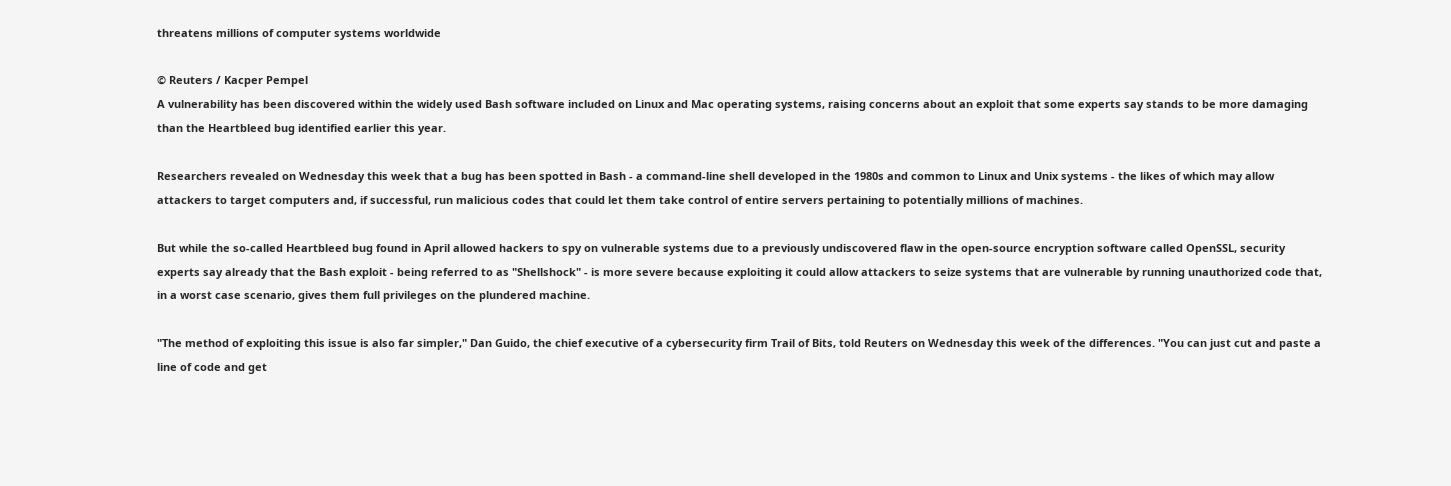threatens millions of computer systems worldwide

© Reuters / Kacper Pempel
A vulnerability has been discovered within the widely used Bash software included on Linux and Mac operating systems, raising concerns about an exploit that some experts say stands to be more damaging than the Heartbleed bug identified earlier this year.

Researchers revealed on Wednesday this week that a bug has been spotted in Bash - a command-line shell developed in the 1980s and common to Linux and Unix systems - the likes of which may allow attackers to target computers and, if successful, run malicious codes that could let them take control of entire servers pertaining to potentially millions of machines.

But while the so-called Heartbleed bug found in April allowed hackers to spy on vulnerable systems due to a previously undiscovered flaw in the open-source encryption software called OpenSSL, security experts say already that the Bash exploit - being referred to as "Shellshock" - is more severe because exploiting it could allow attackers to seize systems that are vulnerable by running unauthorized code that, in a worst case scenario, gives them full privileges on the plundered machine.

"The method of exploiting this issue is also far simpler," Dan Guido, the chief executive of a cybersecurity firm Trail of Bits, told Reuters on Wednesday this week of the differences. "You can just cut and paste a line of code and get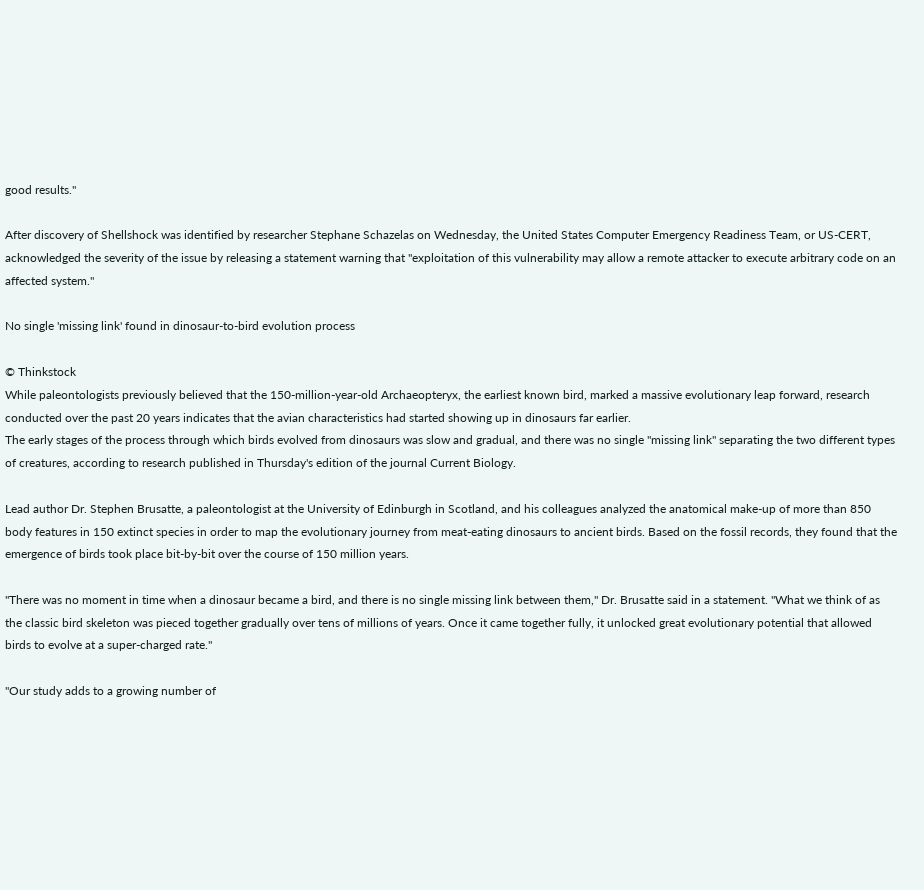good results."

After discovery of Shellshock was identified by researcher Stephane Schazelas on Wednesday, the United States Computer Emergency Readiness Team, or US-CERT, acknowledged the severity of the issue by releasing a statement warning that "exploitation of this vulnerability may allow a remote attacker to execute arbitrary code on an affected system."

No single 'missing link' found in dinosaur-to-bird evolution process

© Thinkstock
While paleontologists previously believed that the 150-million-year-old Archaeopteryx, the earliest known bird, marked a massive evolutionary leap forward, research conducted over the past 20 years indicates that the avian characteristics had started showing up in dinosaurs far earlier.
The early stages of the process through which birds evolved from dinosaurs was slow and gradual, and there was no single "missing link" separating the two different types of creatures, according to research published in Thursday's edition of the journal Current Biology.

Lead author Dr. Stephen Brusatte, a paleontologist at the University of Edinburgh in Scotland, and his colleagues analyzed the anatomical make-up of more than 850 body features in 150 extinct species in order to map the evolutionary journey from meat-eating dinosaurs to ancient birds. Based on the fossil records, they found that the emergence of birds took place bit-by-bit over the course of 150 million years.

"There was no moment in time when a dinosaur became a bird, and there is no single missing link between them," Dr. Brusatte said in a statement. "What we think of as the classic bird skeleton was pieced together gradually over tens of millions of years. Once it came together fully, it unlocked great evolutionary potential that allowed birds to evolve at a super-charged rate."

"Our study adds to a growing number of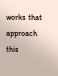works that approach this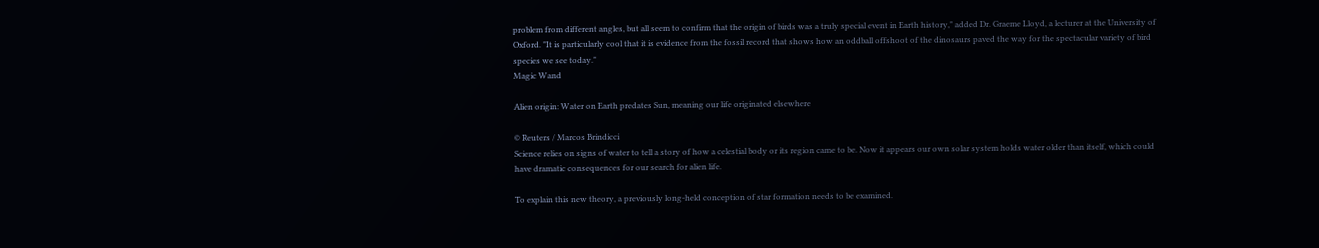problem from different angles, but all seem to confirm that the origin of birds was a truly special event in Earth history," added Dr. Graeme Lloyd, a lecturer at the University of Oxford. "It is particularly cool that it is evidence from the fossil record that shows how an oddball offshoot of the dinosaurs paved the way for the spectacular variety of bird species we see today."
Magic Wand

Alien origin: Water on Earth predates Sun, meaning our life originated elsewhere

© Reuters / Marcos Brindicci
Science relies on signs of water to tell a story of how a celestial body or its region came to be. Now it appears our own solar system holds water older than itself, which could have dramatic consequences for our search for alien life.

To explain this new theory, a previously long-held conception of star formation needs to be examined.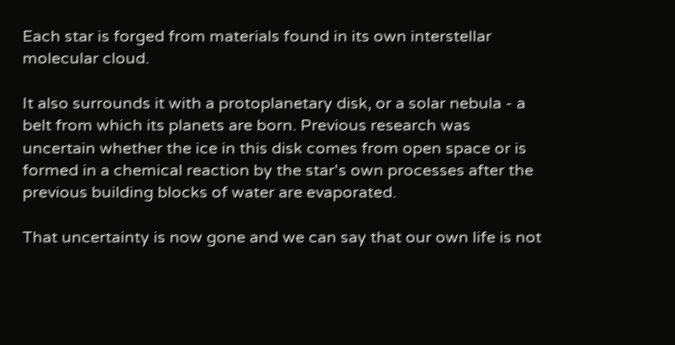Each star is forged from materials found in its own interstellar molecular cloud.

It also surrounds it with a protoplanetary disk, or a solar nebula - a belt from which its planets are born. Previous research was uncertain whether the ice in this disk comes from open space or is formed in a chemical reaction by the star's own processes after the previous building blocks of water are evaporated.

That uncertainty is now gone and we can say that our own life is not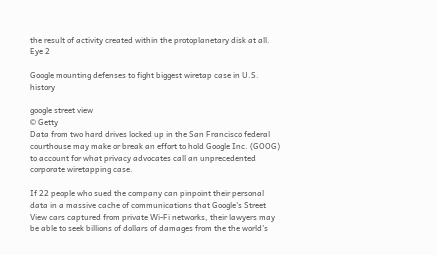the result of activity created within the protoplanetary disk at all.
Eye 2

Google mounting defenses to fight biggest wiretap case in U.S. history

google street view
© Getty
Data from two hard drives locked up in the San Francisco federal courthouse may make or break an effort to hold Google Inc. (GOOG) to account for what privacy advocates call an unprecedented corporate wiretapping case.

If 22 people who sued the company can pinpoint their personal data in a massive cache of communications that Google's Street View cars captured from private Wi-Fi networks, their lawyers may be able to seek billions of dollars of damages from the the world's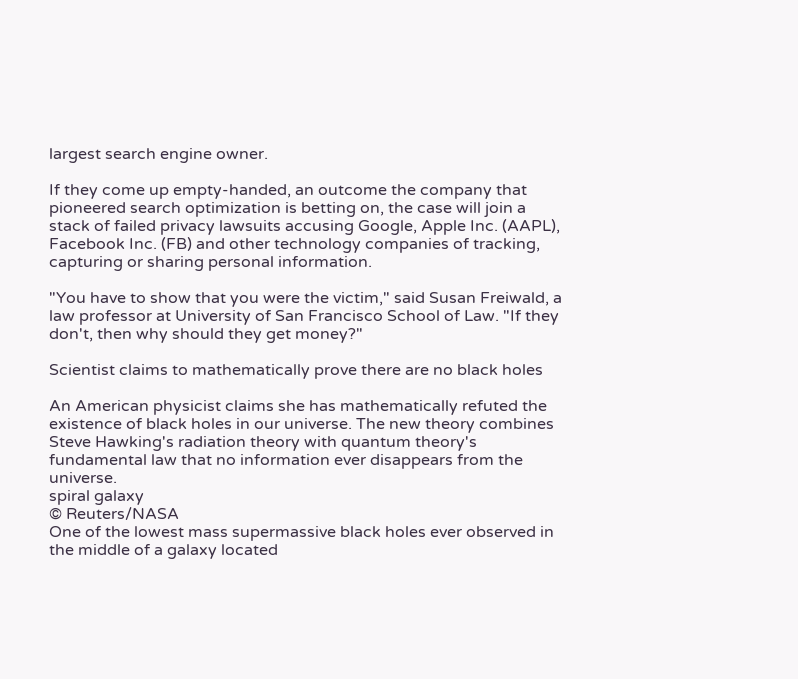largest search engine owner.

If they come up empty-handed, an outcome the company that pioneered search optimization is betting on, the case will join a stack of failed privacy lawsuits accusing Google, Apple Inc. (AAPL), Facebook Inc. (FB) and other technology companies of tracking, capturing or sharing personal information.

"You have to show that you were the victim," said Susan Freiwald, a law professor at University of San Francisco School of Law. "If they don't, then why should they get money?"

Scientist claims to mathematically prove there are no black holes

An American physicist claims she has mathematically refuted the existence of black holes in our universe. The new theory combines Steve Hawking's radiation theory with quantum theory's fundamental law that no information ever disappears from the universe.
spiral galaxy
© Reuters/NASA
One of the lowest mass supermassive black holes ever observed in the middle of a galaxy located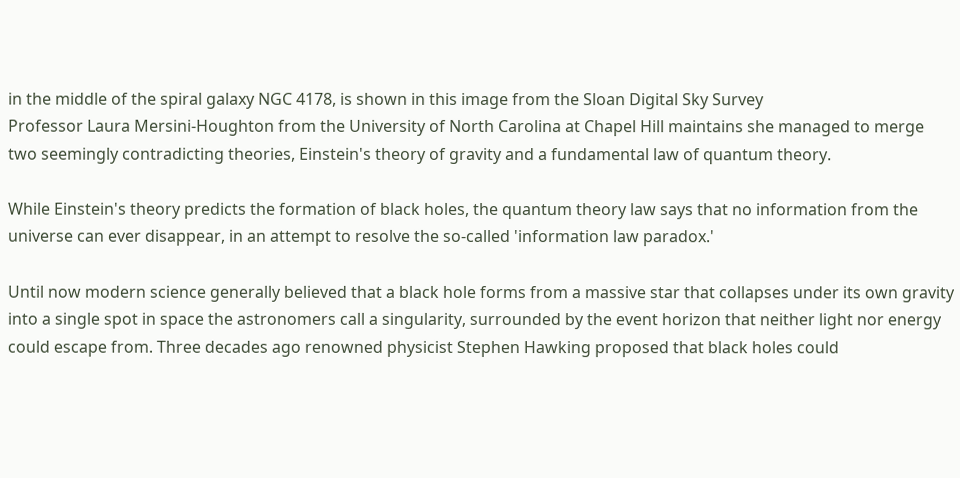in the middle of the spiral galaxy NGC 4178, is shown in this image from the Sloan Digital Sky Survey
Professor Laura Mersini-Houghton from the University of North Carolina at Chapel Hill maintains she managed to merge two seemingly contradicting theories, Einstein's theory of gravity and a fundamental law of quantum theory.

While Einstein's theory predicts the formation of black holes, the quantum theory law says that no information from the universe can ever disappear, in an attempt to resolve the so-called 'information law paradox.'

Until now modern science generally believed that a black hole forms from a massive star that collapses under its own gravity into a single spot in space the astronomers call a singularity, surrounded by the event horizon that neither light nor energy could escape from. Three decades ago renowned physicist Stephen Hawking proposed that black holes could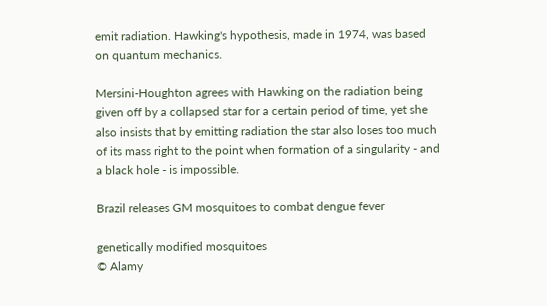emit radiation. Hawking's hypothesis, made in 1974, was based on quantum mechanics.

Mersini-Houghton agrees with Hawking on the radiation being given off by a collapsed star for a certain period of time, yet she also insists that by emitting radiation the star also loses too much of its mass right to the point when formation of a singularity - and a black hole - is impossible.

Brazil releases GM mosquitoes to combat dengue fever

genetically modified mosquitoes
© Alamy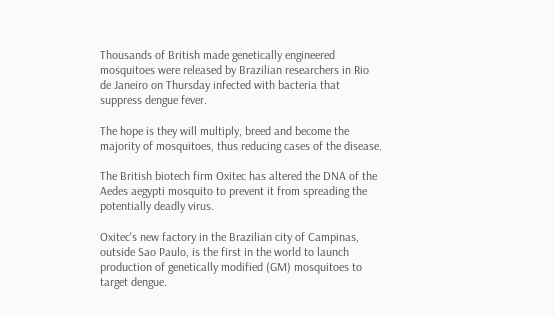Thousands of British made genetically engineered mosquitoes were released by Brazilian researchers in Rio de Janeiro on Thursday infected with bacteria that suppress dengue fever.

The hope is they will multiply, breed and become the majority of mosquitoes, thus reducing cases of the disease.

The British biotech firm Oxitec has altered the DNA of the Aedes aegypti mosquito to prevent it from spreading the potentially deadly virus.

Oxitec's new factory in the Brazilian city of Campinas, outside Sao Paulo, is the first in the world to launch production of genetically modified (GM) mosquitoes to target dengue.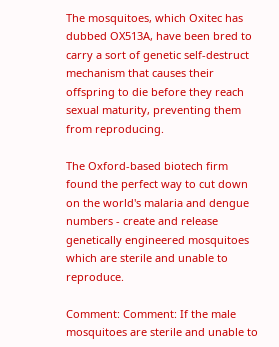The mosquitoes, which Oxitec has dubbed OX513A, have been bred to carry a sort of genetic self-destruct mechanism that causes their offspring to die before they reach sexual maturity, preventing them from reproducing.

The Oxford-based biotech firm found the perfect way to cut down on the world's malaria and dengue numbers - create and release genetically engineered mosquitoes which are sterile and unable to reproduce.

Comment: Comment: If the male mosquitoes are sterile and unable to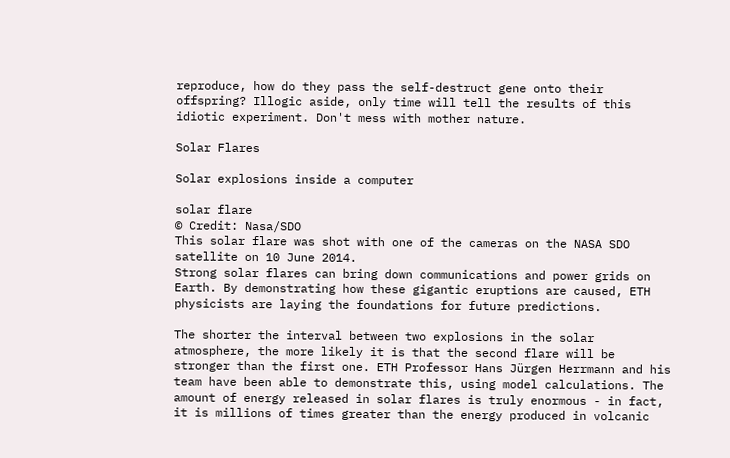reproduce, how do they pass the self-destruct gene onto their offspring? Illogic aside, only time will tell the results of this idiotic experiment. Don't mess with mother nature.

Solar Flares

Solar explosions inside a computer

solar flare
© Credit: Nasa/SDO
This solar flare was shot with one of the cameras on the NASA SDO satellite on 10 June 2014.
Strong solar flares can bring down communications and power grids on Earth. By demonstrating how these gigantic eruptions are caused, ETH physicists are laying the foundations for future predictions.

The shorter the interval between two explosions in the solar atmosphere, the more likely it is that the second flare will be stronger than the first one. ETH Professor Hans Jürgen Herrmann and his team have been able to demonstrate this, using model calculations. The amount of energy released in solar flares is truly enormous - in fact, it is millions of times greater than the energy produced in volcanic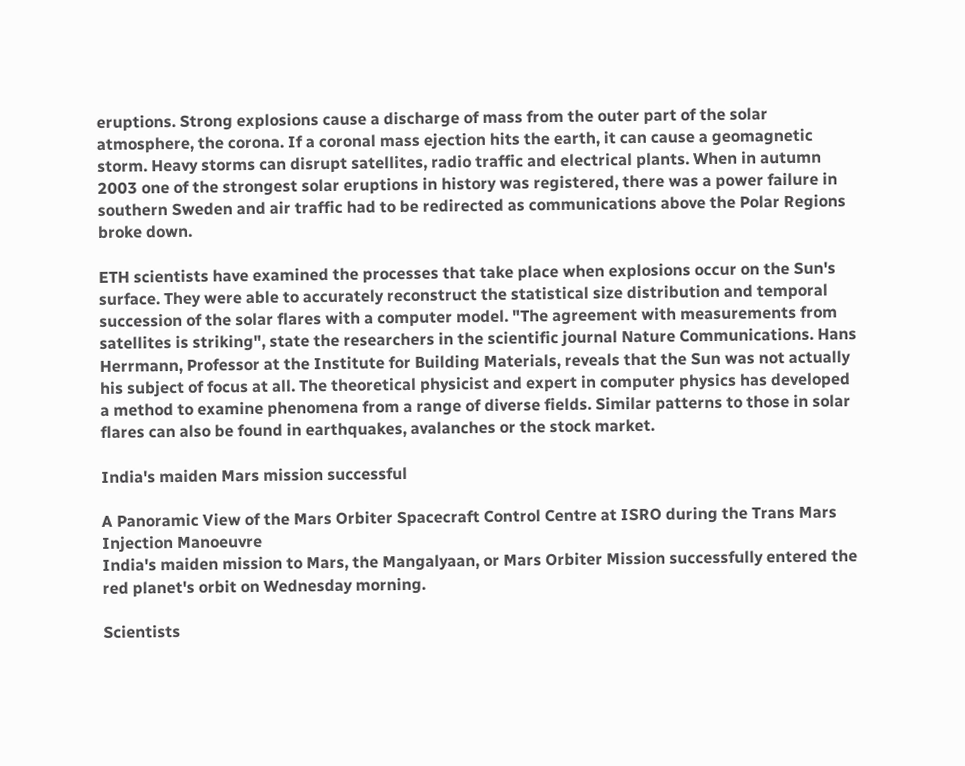eruptions. Strong explosions cause a discharge of mass from the outer part of the solar atmosphere, the corona. If a coronal mass ejection hits the earth, it can cause a geomagnetic storm. Heavy storms can disrupt satellites, radio traffic and electrical plants. When in autumn 2003 one of the strongest solar eruptions in history was registered, there was a power failure in southern Sweden and air traffic had to be redirected as communications above the Polar Regions broke down.

ETH scientists have examined the processes that take place when explosions occur on the Sun's surface. They were able to accurately reconstruct the statistical size distribution and temporal succession of the solar flares with a computer model. "The agreement with measurements from satellites is striking", state the researchers in the scientific journal Nature Communications. Hans Herrmann, Professor at the Institute for Building Materials, reveals that the Sun was not actually his subject of focus at all. The theoretical physicist and expert in computer physics has developed a method to examine phenomena from a range of diverse fields. Similar patterns to those in solar flares can also be found in earthquakes, avalanches or the stock market.

India's maiden Mars mission successful

A Panoramic View of the Mars Orbiter Spacecraft Control Centre at ISRO during the Trans Mars Injection Manoeuvre
India's maiden mission to Mars, the Mangalyaan, or Mars Orbiter Mission successfully entered the red planet's orbit on Wednesday morning.

Scientists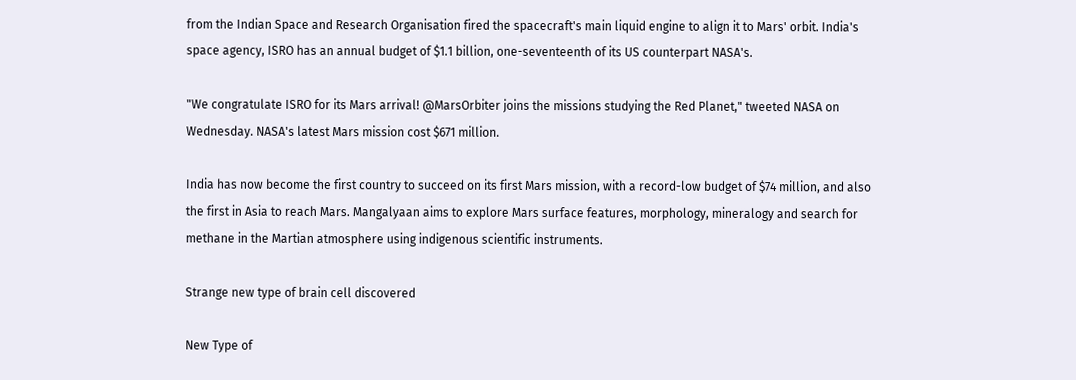from the Indian Space and Research Organisation fired the spacecraft's main liquid engine to align it to Mars' orbit. India's space agency, ISRO has an annual budget of $1.1 billion, one-seventeenth of its US counterpart NASA's.

"We congratulate ISRO for its Mars arrival! @MarsOrbiter joins the missions studying the Red Planet," tweeted NASA on Wednesday. NASA's latest Mars mission cost $671 million.

India has now become the first country to succeed on its first Mars mission, with a record-low budget of $74 million, and also the first in Asia to reach Mars. Mangalyaan aims to explore Mars surface features, morphology, mineralogy and search for methane in the Martian atmosphere using indigenous scientific instruments.

Strange new type of brain cell discovered

New Type of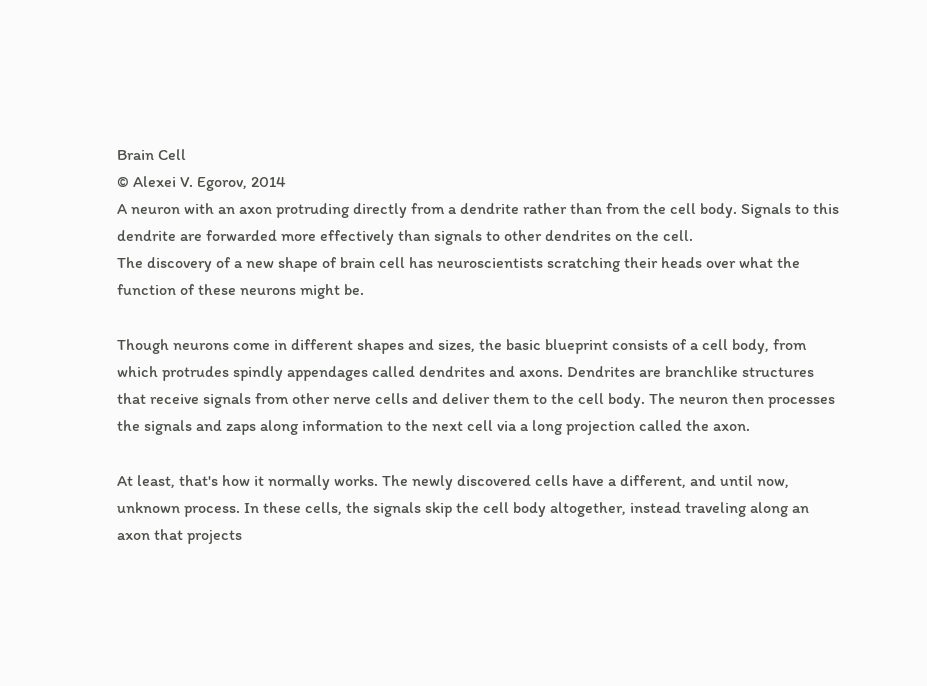Brain Cell
© Alexei V. Egorov, 2014
A neuron with an axon protruding directly from a dendrite rather than from the cell body. Signals to this dendrite are forwarded more effectively than signals to other dendrites on the cell.
The discovery of a new shape of brain cell has neuroscientists scratching their heads over what the function of these neurons might be.

Though neurons come in different shapes and sizes, the basic blueprint consists of a cell body, from which protrudes spindly appendages called dendrites and axons. Dendrites are branchlike structures that receive signals from other nerve cells and deliver them to the cell body. The neuron then processes the signals and zaps along information to the next cell via a long projection called the axon.

At least, that's how it normally works. The newly discovered cells have a different, and until now, unknown process. In these cells, the signals skip the cell body altogether, instead traveling along an axon that projects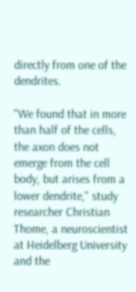directly from one of the dendrites.

"We found that in more than half of the cells, the axon does not emerge from the cell body, but arises from a lower dendrite," study researcher Christian Thome, a neuroscientist at Heidelberg University and the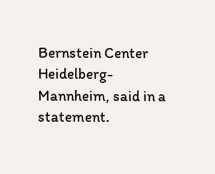Bernstein Center Heidelberg-Mannheim, said in a statement.